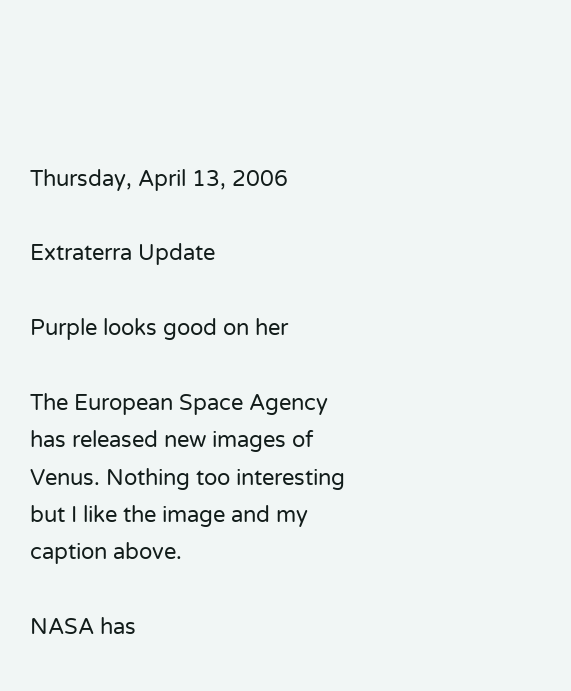Thursday, April 13, 2006

Extraterra Update

Purple looks good on her

The European Space Agency has released new images of Venus. Nothing too interesting but I like the image and my caption above.

NASA has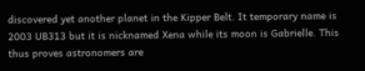discovered yet another planet in the Kipper Belt. It temporary name is 2003 UB313 but it is nicknamed Xena while its moon is Gabrielle. This thus proves astronomers are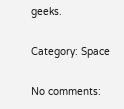geeks.

Category: Space

No comments: